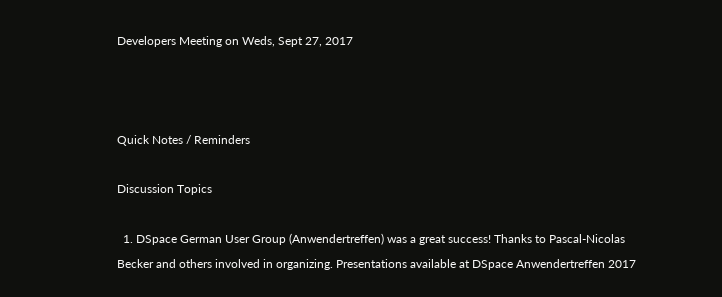Developers Meeting on Weds, Sept 27, 2017



Quick Notes / Reminders

Discussion Topics

  1. DSpace German User Group (Anwendertreffen) was a great success! Thanks to Pascal-Nicolas Becker and others involved in organizing. Presentations available at DSpace Anwendertreffen 2017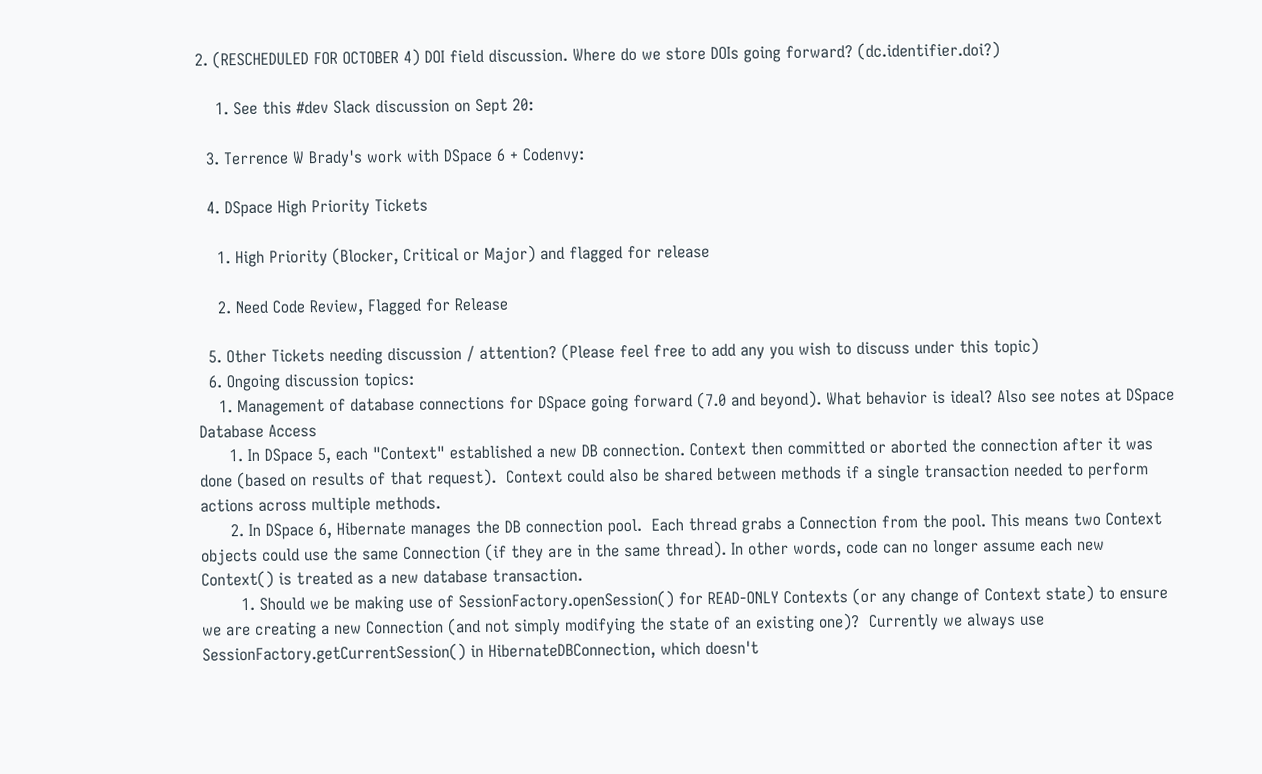2. (RESCHEDULED FOR OCTOBER 4) DOI field discussion. Where do we store DOIs going forward? (dc.identifier.doi?)

    1. See this #dev Slack discussion on Sept 20:

  3. Terrence W Brady's work with DSpace 6 + Codenvy:

  4. DSpace High Priority Tickets

    1. High Priority (Blocker, Critical or Major) and flagged for release

    2. Need Code Review, Flagged for Release

  5. Other Tickets needing discussion / attention? (Please feel free to add any you wish to discuss under this topic)
  6. Ongoing discussion topics:
    1. Management of database connections for DSpace going forward (7.0 and beyond). What behavior is ideal? Also see notes at DSpace Database Access
      1. In DSpace 5, each "Context" established a new DB connection. Context then committed or aborted the connection after it was done (based on results of that request).  Context could also be shared between methods if a single transaction needed to perform actions across multiple methods.
      2. In DSpace 6, Hibernate manages the DB connection pool.  Each thread grabs a Connection from the pool. This means two Context objects could use the same Connection (if they are in the same thread). In other words, code can no longer assume each new Context() is treated as a new database transaction.
        1. Should we be making use of SessionFactory.openSession() for READ-ONLY Contexts (or any change of Context state) to ensure we are creating a new Connection (and not simply modifying the state of an existing one)?  Currently we always use SessionFactory.getCurrentSession() in HibernateDBConnection, which doesn't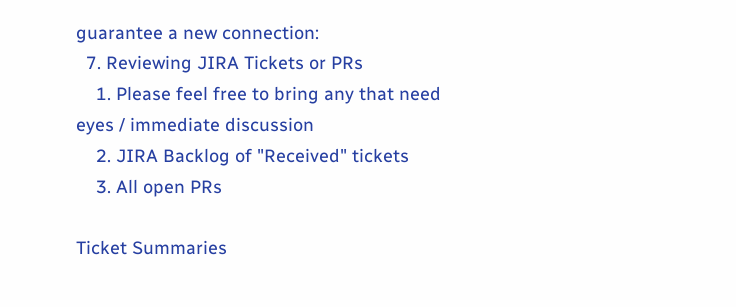guarantee a new connection:
  7. Reviewing JIRA Tickets or PRs
    1. Please feel free to bring any that need eyes / immediate discussion
    2. JIRA Backlog of "Received" tickets
    3. All open PRs

Ticket Summaries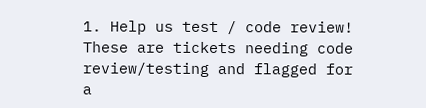1. Help us test / code review! These are tickets needing code review/testing and flagged for a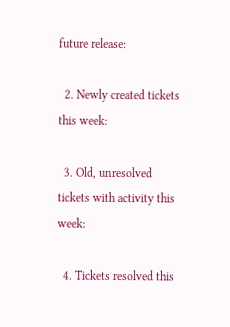future release:

  2. Newly created tickets this week:

  3. Old, unresolved tickets with activity this week:

  4. Tickets resolved this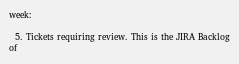week:

  5. Tickets requiring review. This is the JIRA Backlog of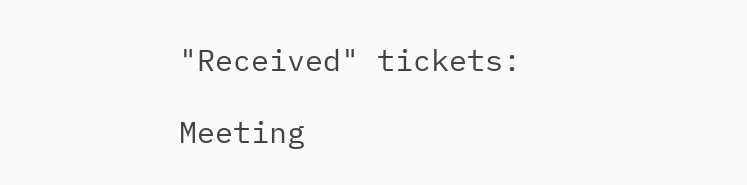"Received" tickets:

Meeting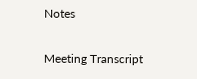Notes

Meeting Transcript